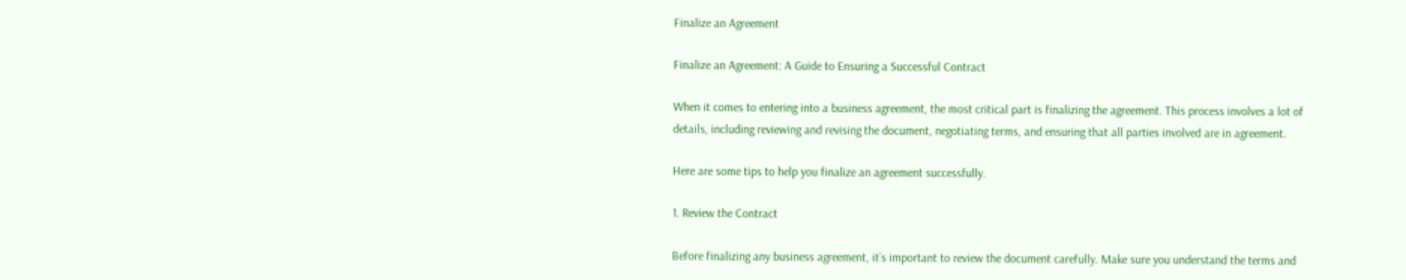Finalize an Agreement

Finalize an Agreement: A Guide to Ensuring a Successful Contract

When it comes to entering into a business agreement, the most critical part is finalizing the agreement. This process involves a lot of details, including reviewing and revising the document, negotiating terms, and ensuring that all parties involved are in agreement.

Here are some tips to help you finalize an agreement successfully.

1. Review the Contract

Before finalizing any business agreement, it`s important to review the document carefully. Make sure you understand the terms and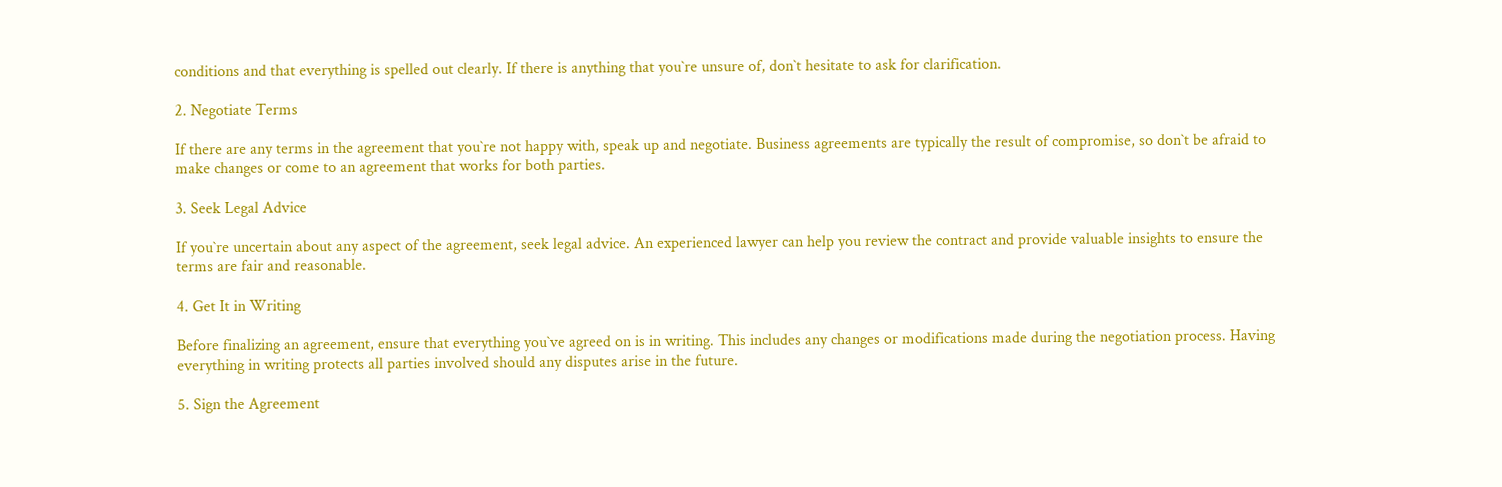conditions and that everything is spelled out clearly. If there is anything that you`re unsure of, don`t hesitate to ask for clarification.

2. Negotiate Terms

If there are any terms in the agreement that you`re not happy with, speak up and negotiate. Business agreements are typically the result of compromise, so don`t be afraid to make changes or come to an agreement that works for both parties.

3. Seek Legal Advice

If you`re uncertain about any aspect of the agreement, seek legal advice. An experienced lawyer can help you review the contract and provide valuable insights to ensure the terms are fair and reasonable.

4. Get It in Writing

Before finalizing an agreement, ensure that everything you`ve agreed on is in writing. This includes any changes or modifications made during the negotiation process. Having everything in writing protects all parties involved should any disputes arise in the future.

5. Sign the Agreement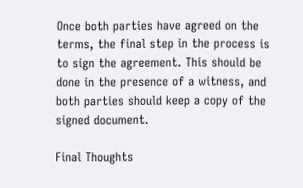Once both parties have agreed on the terms, the final step in the process is to sign the agreement. This should be done in the presence of a witness, and both parties should keep a copy of the signed document.

Final Thoughts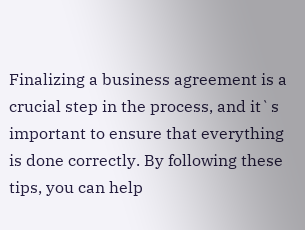Finalizing a business agreement is a crucial step in the process, and it`s important to ensure that everything is done correctly. By following these tips, you can help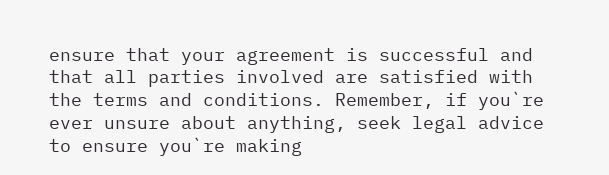ensure that your agreement is successful and that all parties involved are satisfied with the terms and conditions. Remember, if you`re ever unsure about anything, seek legal advice to ensure you`re making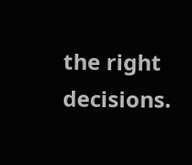the right decisions.